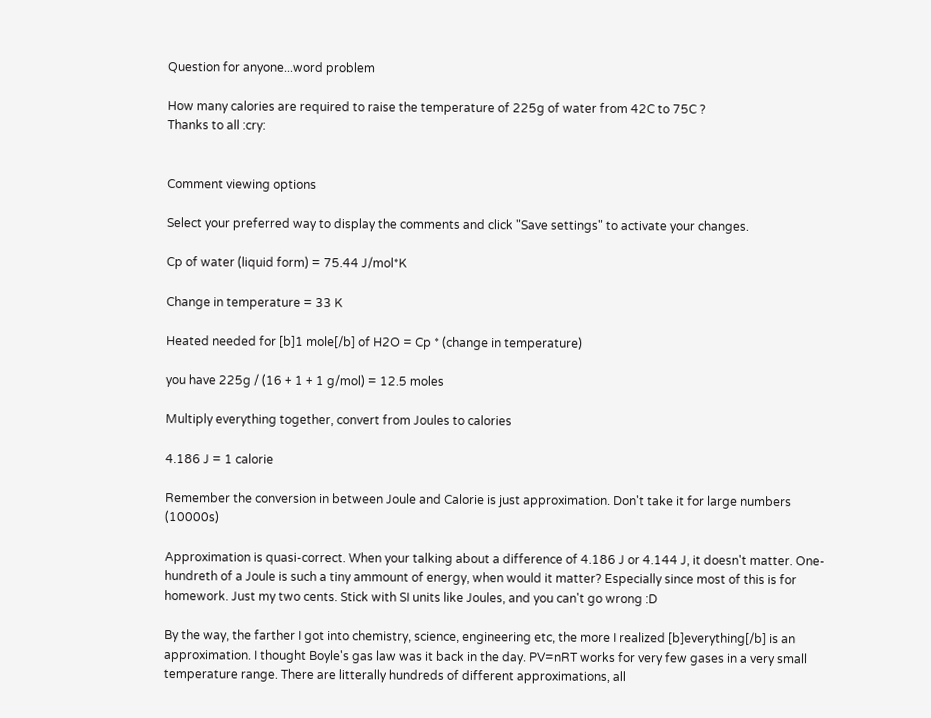Question for anyone...word problem

How many calories are required to raise the temperature of 225g of water from 42C to 75C ?
Thanks to all :cry:


Comment viewing options

Select your preferred way to display the comments and click "Save settings" to activate your changes.

Cp of water (liquid form) = 75.44 J/mol*K

Change in temperature = 33 K

Heated needed for [b]1 mole[/b] of H2O = Cp * (change in temperature)

you have 225g / (16 + 1 + 1 g/mol) = 12.5 moles

Multiply everything together, convert from Joules to calories

4.186 J = 1 calorie

Remember the conversion in between Joule and Calorie is just approximation. Don't take it for large numbers (10000s)

Approximation is quasi-correct. When your talking about a difference of 4.186 J or 4.144 J, it doesn't matter. One-hundreth of a Joule is such a tiny ammount of energy, when would it matter? Especially since most of this is for homework. Just my two cents. Stick with SI units like Joules, and you can't go wrong :D

By the way, the farther I got into chemistry, science, engineering etc, the more I realized [b]everything[/b] is an approximation. I thought Boyle's gas law was it back in the day. PV=nRT works for very few gases in a very small temperature range. There are litterally hundreds of different approximations, all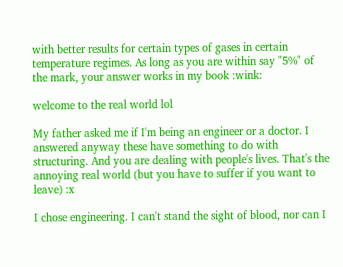with better results for certain types of gases in certain temperature regimes. As long as you are within say "5%" of the mark, your answer works in my book :wink:

welcome to the real world lol

My father asked me if I'm being an engineer or a doctor. I answered anyway these have something to do with structuring. And you are dealing with people's lives. That's the annoying real world (but you have to suffer if you want to leave) :x

I chose engineering. I can't stand the sight of blood, nor can I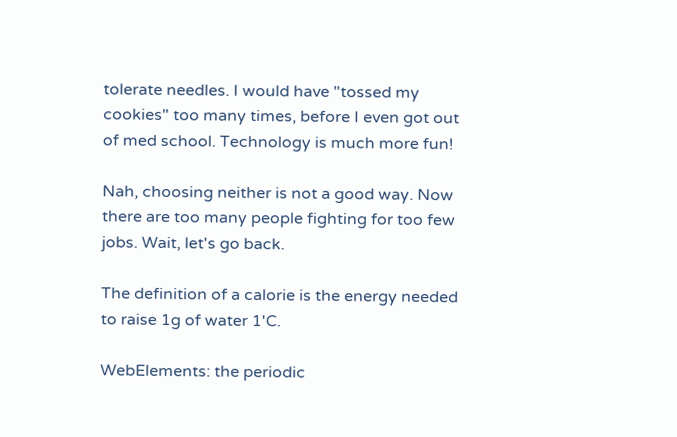tolerate needles. I would have "tossed my cookies" too many times, before I even got out of med school. Technology is much more fun!

Nah, choosing neither is not a good way. Now there are too many people fighting for too few jobs. Wait, let's go back.

The definition of a calorie is the energy needed to raise 1g of water 1'C.

WebElements: the periodic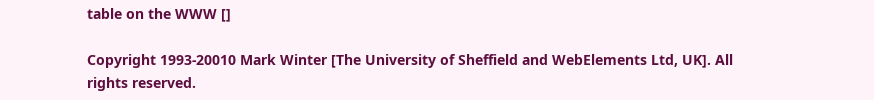table on the WWW []

Copyright 1993-20010 Mark Winter [The University of Sheffield and WebElements Ltd, UK]. All rights reserved.